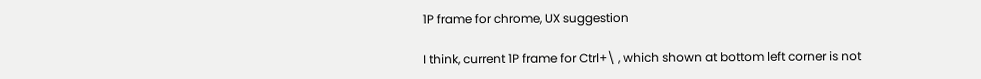1P frame for chrome, UX suggestion

I think, current 1P frame for Ctrl+\ , which shown at bottom left corner is not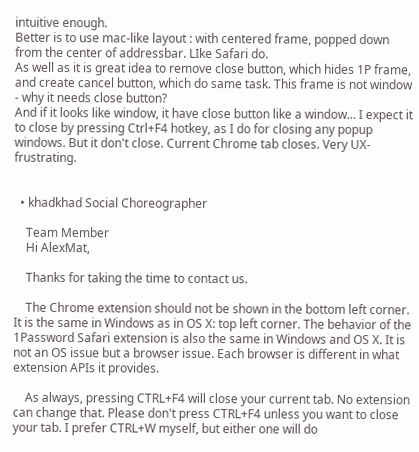intuitive enough.
Better is to use mac-like layout : with centered frame, popped down from the center of addressbar. LIke Safari do.
As well as it is great idea to remove close button, which hides 1P frame, and create cancel button, which do same task. This frame is not window - why it needs close button?
And if it looks like window, it have close button like a window... I expect it to close by pressing Ctrl+F4 hotkey, as I do for closing any popup windows. But it don't close. Current Chrome tab closes. Very UX-frustrating.


  • khadkhad Social Choreographer

    Team Member
    Hi AlexMat,

    Thanks for taking the time to contact us.

    The Chrome extension should not be shown in the bottom left corner. It is the same in Windows as in OS X: top left corner. The behavior of the 1Password Safari extension is also the same in Windows and OS X. It is not an OS issue but a browser issue. Each browser is different in what extension APIs it provides.

    As always, pressing CTRL+F4 will close your current tab. No extension can change that. Please don't press CTRL+F4 unless you want to close your tab. I prefer CTRL+W myself, but either one will do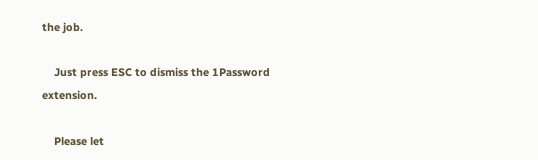the job.

    Just press ESC to dismiss the 1Password extension.

    Please let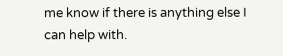me know if there is anything else I can help with.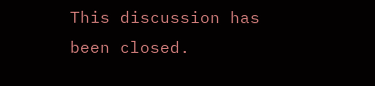This discussion has been closed.